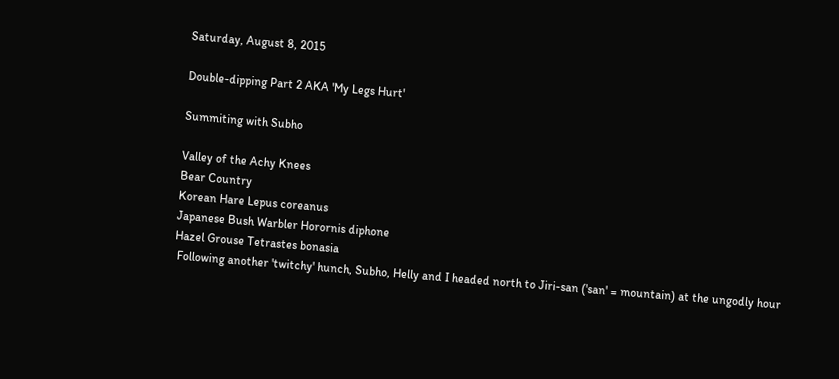Saturday, August 8, 2015

Double-dipping Part 2 AKA 'My Legs Hurt'

Summiting with Subho

Valley of the Achy Knees
Bear Country
Korean Hare Lepus coreanus
Japanese Bush Warbler Horornis diphone
Hazel Grouse Tetrastes bonasia
 Following another 'twitchy' hunch, Subho, Helly and I headed north to Jiri-san ('san' = mountain) at the ungodly hour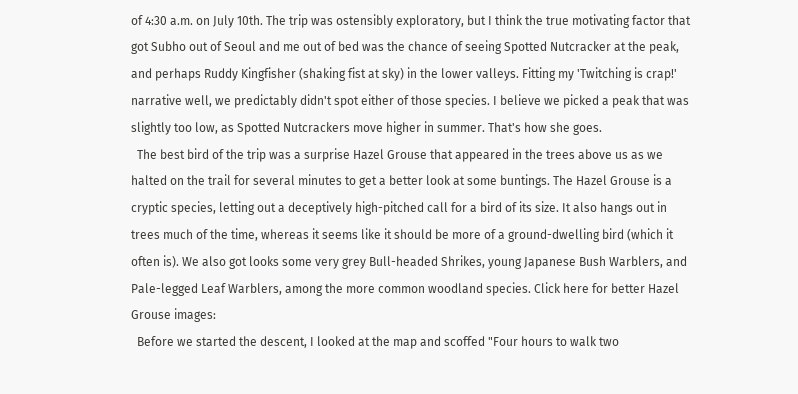of 4:30 a.m. on July 10th. The trip was ostensibly exploratory, but I think the true motivating factor that got Subho out of Seoul and me out of bed was the chance of seeing Spotted Nutcracker at the peak, and perhaps Ruddy Kingfisher (shaking fist at sky) in the lower valleys. Fitting my 'Twitching is crap!' narrative well, we predictably didn't spot either of those species. I believe we picked a peak that was slightly too low, as Spotted Nutcrackers move higher in summer. That's how she goes.
  The best bird of the trip was a surprise Hazel Grouse that appeared in the trees above us as we halted on the trail for several minutes to get a better look at some buntings. The Hazel Grouse is a cryptic species, letting out a deceptively high-pitched call for a bird of its size. It also hangs out in trees much of the time, whereas it seems like it should be more of a ground-dwelling bird (which it often is). We also got looks some very grey Bull-headed Shrikes, young Japanese Bush Warblers, and Pale-legged Leaf Warblers, among the more common woodland species. Click here for better Hazel Grouse images:
  Before we started the descent, I looked at the map and scoffed "Four hours to walk two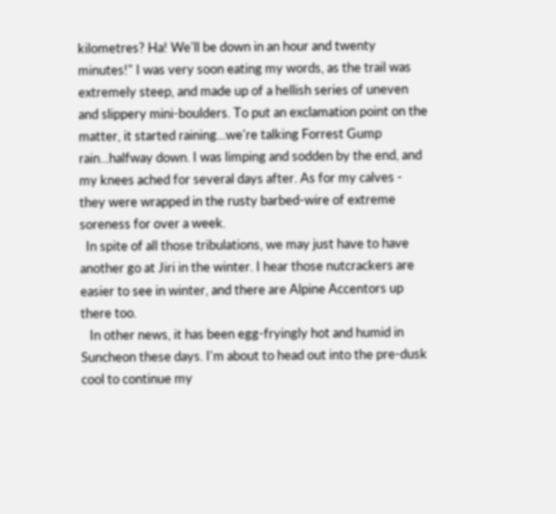kilometres? Ha! We'll be down in an hour and twenty minutes!" I was very soon eating my words, as the trail was extremely steep, and made up of a hellish series of uneven and slippery mini-boulders. To put an exclamation point on the matter, it started raining...we're talking Forrest Gump rain...halfway down. I was limping and sodden by the end, and my knees ached for several days after. As for my calves - they were wrapped in the rusty barbed-wire of extreme soreness for over a week.
  In spite of all those tribulations, we may just have to have another go at Jiri in the winter. I hear those nutcrackers are easier to see in winter, and there are Alpine Accentors up there too.
   In other news, it has been egg-fryingly hot and humid in Suncheon these days. I'm about to head out into the pre-dusk cool to continue my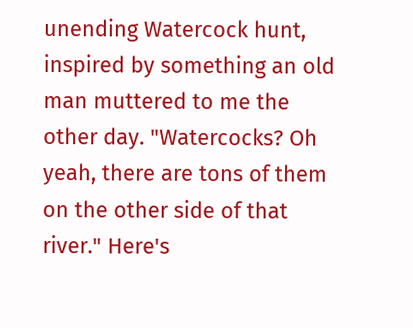unending Watercock hunt, inspired by something an old man muttered to me the other day. "Watercocks? Oh yeah, there are tons of them on the other side of that river." Here's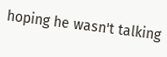hoping he wasn't talking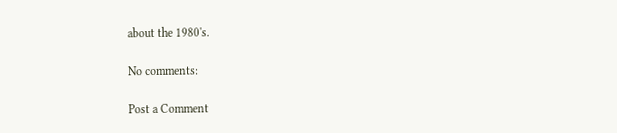about the 1980's.

No comments:

Post a Comment